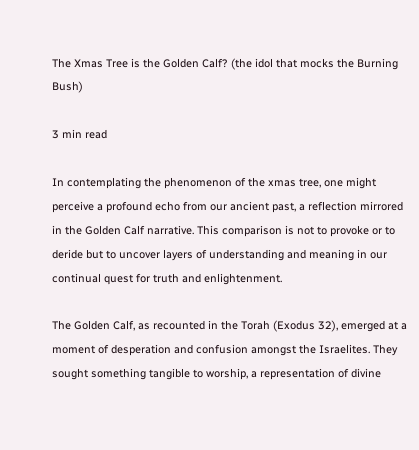The Xmas Tree is the Golden Calf? (the idol that mocks the Burning Bush)

3 min read

In contemplating the phenomenon of the xmas tree, one might perceive a profound echo from our ancient past, a reflection mirrored in the Golden Calf narrative. This comparison is not to provoke or to deride but to uncover layers of understanding and meaning in our continual quest for truth and enlightenment.

The Golden Calf, as recounted in the Torah (Exodus 32), emerged at a moment of desperation and confusion amongst the Israelites. They sought something tangible to worship, a representation of divine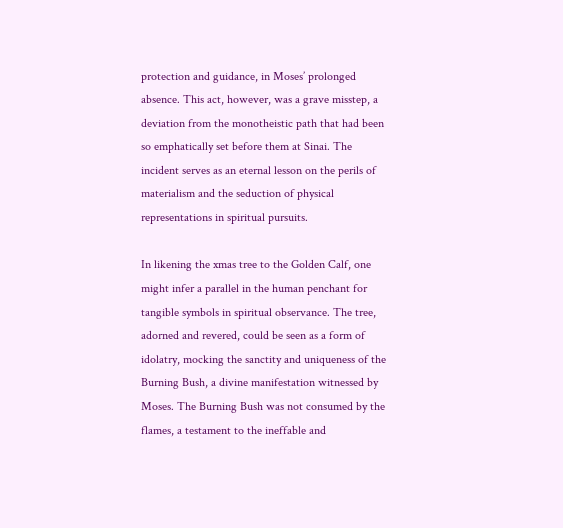protection and guidance, in Moses’ prolonged absence. This act, however, was a grave misstep, a deviation from the monotheistic path that had been so emphatically set before them at Sinai. The incident serves as an eternal lesson on the perils of materialism and the seduction of physical representations in spiritual pursuits.

In likening the xmas tree to the Golden Calf, one might infer a parallel in the human penchant for tangible symbols in spiritual observance. The tree, adorned and revered, could be seen as a form of idolatry, mocking the sanctity and uniqueness of the Burning Bush, a divine manifestation witnessed by Moses. The Burning Bush was not consumed by the flames, a testament to the ineffable and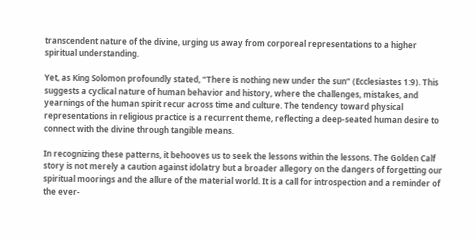transcendent nature of the divine, urging us away from corporeal representations to a higher spiritual understanding.

Yet, as King Solomon profoundly stated, “There is nothing new under the sun” (Ecclesiastes 1:9). This suggests a cyclical nature of human behavior and history, where the challenges, mistakes, and yearnings of the human spirit recur across time and culture. The tendency toward physical representations in religious practice is a recurrent theme, reflecting a deep-seated human desire to connect with the divine through tangible means.

In recognizing these patterns, it behooves us to seek the lessons within the lessons. The Golden Calf story is not merely a caution against idolatry but a broader allegory on the dangers of forgetting our spiritual moorings and the allure of the material world. It is a call for introspection and a reminder of the ever-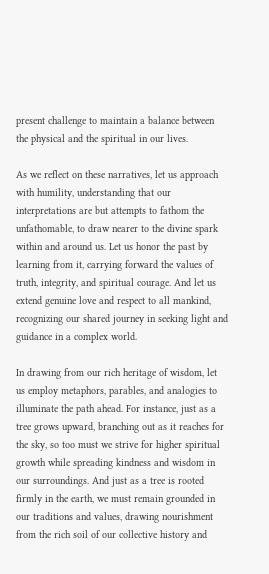present challenge to maintain a balance between the physical and the spiritual in our lives.

As we reflect on these narratives, let us approach with humility, understanding that our interpretations are but attempts to fathom the unfathomable, to draw nearer to the divine spark within and around us. Let us honor the past by learning from it, carrying forward the values of truth, integrity, and spiritual courage. And let us extend genuine love and respect to all mankind, recognizing our shared journey in seeking light and guidance in a complex world.

In drawing from our rich heritage of wisdom, let us employ metaphors, parables, and analogies to illuminate the path ahead. For instance, just as a tree grows upward, branching out as it reaches for the sky, so too must we strive for higher spiritual growth while spreading kindness and wisdom in our surroundings. And just as a tree is rooted firmly in the earth, we must remain grounded in our traditions and values, drawing nourishment from the rich soil of our collective history and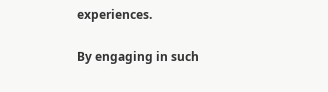experiences.

By engaging in such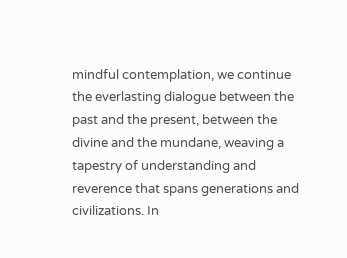mindful contemplation, we continue the everlasting dialogue between the past and the present, between the divine and the mundane, weaving a tapestry of understanding and reverence that spans generations and civilizations. In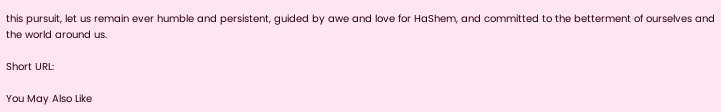this pursuit, let us remain ever humble and persistent, guided by awe and love for HaShem, and committed to the betterment of ourselves and the world around us.

Short URL:

You May Also Like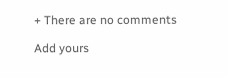+ There are no comments

Add yours